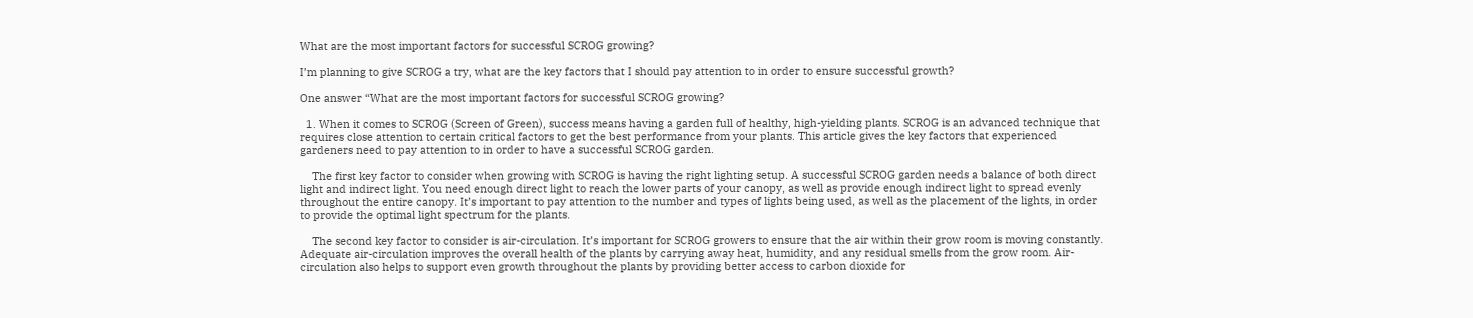What are the most important factors for successful SCROG growing?

I’m planning to give SCROG a try, what are the key factors that I should pay attention to in order to ensure successful growth?

One answer “What are the most important factors for successful SCROG growing?

  1. When it comes to SCROG (Screen of Green), success means having a garden full of healthy, high-yielding plants. SCROG is an advanced technique that requires close attention to certain critical factors to get the best performance from your plants. This article gives the key factors that experienced gardeners need to pay attention to in order to have a successful SCROG garden.

    The first key factor to consider when growing with SCROG is having the right lighting setup. A successful SCROG garden needs a balance of both direct light and indirect light. You need enough direct light to reach the lower parts of your canopy, as well as provide enough indirect light to spread evenly throughout the entire canopy. It’s important to pay attention to the number and types of lights being used, as well as the placement of the lights, in order to provide the optimal light spectrum for the plants.

    The second key factor to consider is air-circulation. It’s important for SCROG growers to ensure that the air within their grow room is moving constantly. Adequate air-circulation improves the overall health of the plants by carrying away heat, humidity, and any residual smells from the grow room. Air-circulation also helps to support even growth throughout the plants by providing better access to carbon dioxide for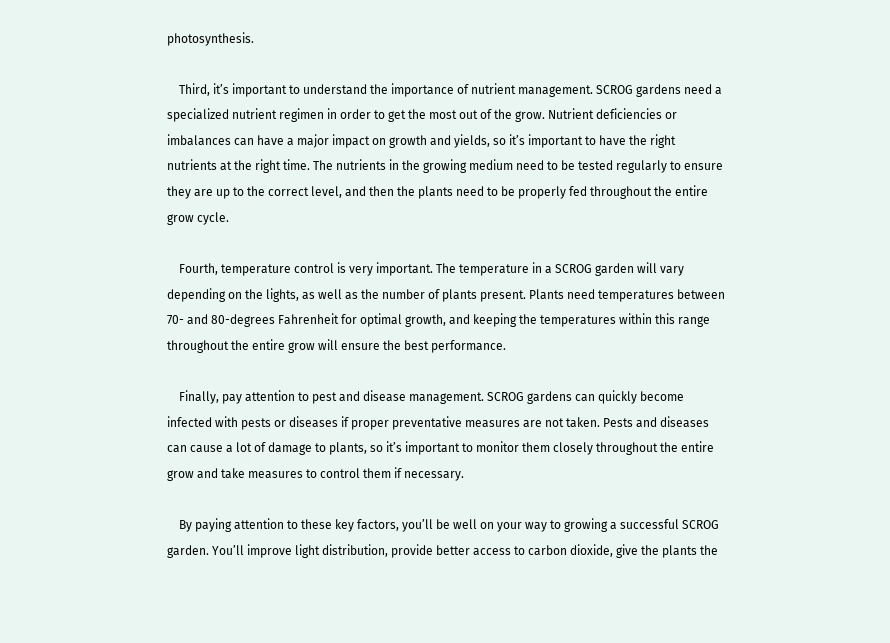photosynthesis.

    Third, it’s important to understand the importance of nutrient management. SCROG gardens need a specialized nutrient regimen in order to get the most out of the grow. Nutrient deficiencies or imbalances can have a major impact on growth and yields, so it’s important to have the right nutrients at the right time. The nutrients in the growing medium need to be tested regularly to ensure they are up to the correct level, and then the plants need to be properly fed throughout the entire grow cycle.

    Fourth, temperature control is very important. The temperature in a SCROG garden will vary depending on the lights, as well as the number of plants present. Plants need temperatures between 70- and 80-degrees Fahrenheit for optimal growth, and keeping the temperatures within this range throughout the entire grow will ensure the best performance.

    Finally, pay attention to pest and disease management. SCROG gardens can quickly become infected with pests or diseases if proper preventative measures are not taken. Pests and diseases can cause a lot of damage to plants, so it’s important to monitor them closely throughout the entire grow and take measures to control them if necessary.

    By paying attention to these key factors, you’ll be well on your way to growing a successful SCROG garden. You’ll improve light distribution, provide better access to carbon dioxide, give the plants the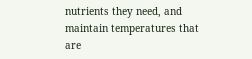nutrients they need, and maintain temperatures that are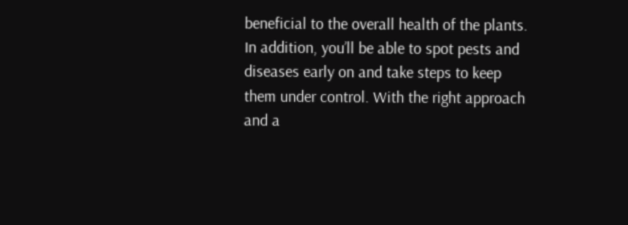beneficial to the overall health of the plants. In addition, you’ll be able to spot pests and diseases early on and take steps to keep them under control. With the right approach and a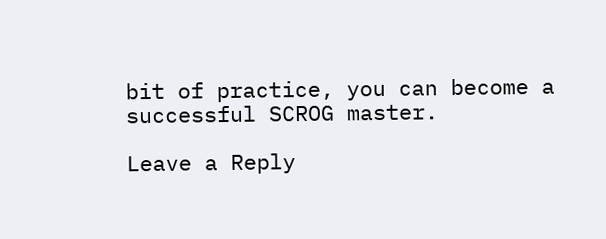bit of practice, you can become a successful SCROG master.

Leave a Reply